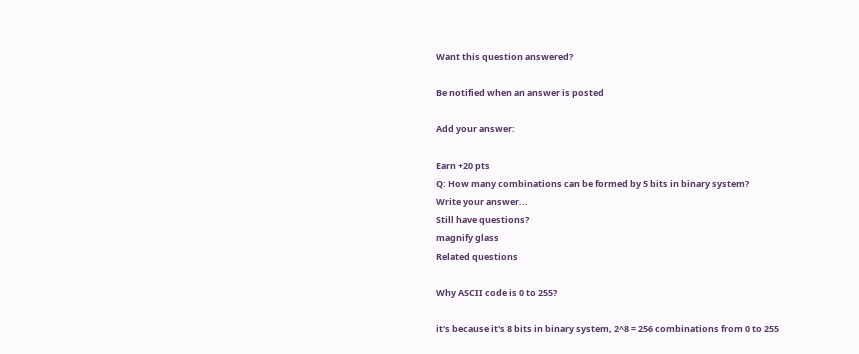Want this question answered?

Be notified when an answer is posted

Add your answer:

Earn +20 pts
Q: How many combinations can be formed by 5 bits in binary system?
Write your answer...
Still have questions?
magnify glass
Related questions

Why ASCII code is 0 to 255?

it's because it's 8 bits in binary system, 2^8 = 256 combinations from 0 to 255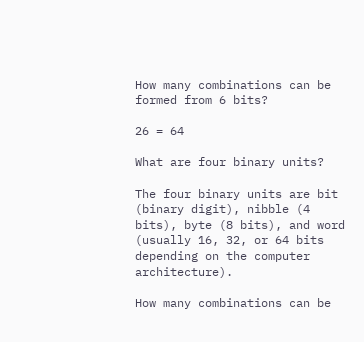How many combinations can be formed from 6 bits?

26 = 64

What are four binary units?

The four binary units are bit (binary digit), nibble (4 bits), byte (8 bits), and word (usually 16, 32, or 64 bits depending on the computer architecture).

How many combinations can be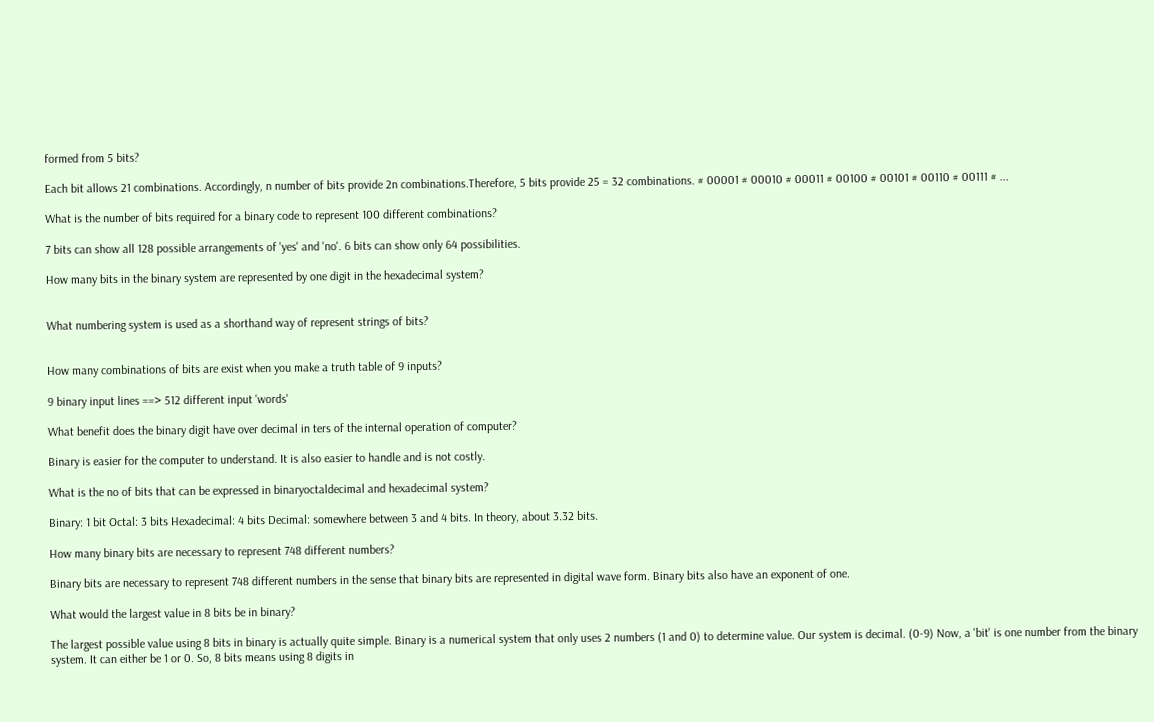formed from 5 bits?

Each bit allows 21 combinations. Accordingly, n number of bits provide 2n combinations.Therefore, 5 bits provide 25 = 32 combinations. # 00001 # 00010 # 00011 # 00100 # 00101 # 00110 # 00111 # ...

What is the number of bits required for a binary code to represent 100 different combinations?

7 bits can show all 128 possible arrangements of 'yes' and 'no'. 6 bits can show only 64 possibilities.

How many bits in the binary system are represented by one digit in the hexadecimal system?


What numbering system is used as a shorthand way of represent strings of bits?


How many combinations of bits are exist when you make a truth table of 9 inputs?

9 binary input lines ==> 512 different input 'words'

What benefit does the binary digit have over decimal in ters of the internal operation of computer?

Binary is easier for the computer to understand. It is also easier to handle and is not costly.

What is the no of bits that can be expressed in binaryoctaldecimal and hexadecimal system?

Binary: 1 bit Octal: 3 bits Hexadecimal: 4 bits Decimal: somewhere between 3 and 4 bits. In theory, about 3.32 bits.

How many binary bits are necessary to represent 748 different numbers?

Binary bits are necessary to represent 748 different numbers in the sense that binary bits are represented in digital wave form. Binary bits also have an exponent of one.

What would the largest value in 8 bits be in binary?

The largest possible value using 8 bits in binary is actually quite simple. Binary is a numerical system that only uses 2 numbers (1 and 0) to determine value. Our system is decimal. (0-9) Now, a 'bit' is one number from the binary system. It can either be 1 or 0. So, 8 bits means using 8 digits in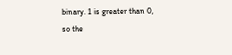binary. 1 is greater than 0, so the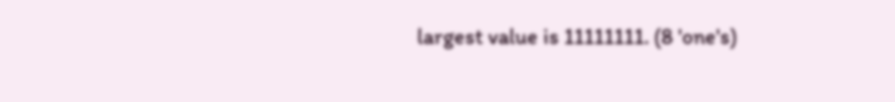largest value is 11111111. (8 'one's)